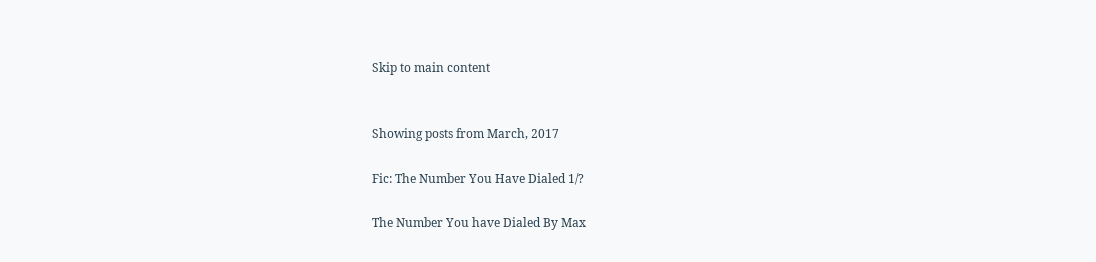Skip to main content


Showing posts from March, 2017

Fic: The Number You Have Dialed 1/?

The Number You have Dialed By Max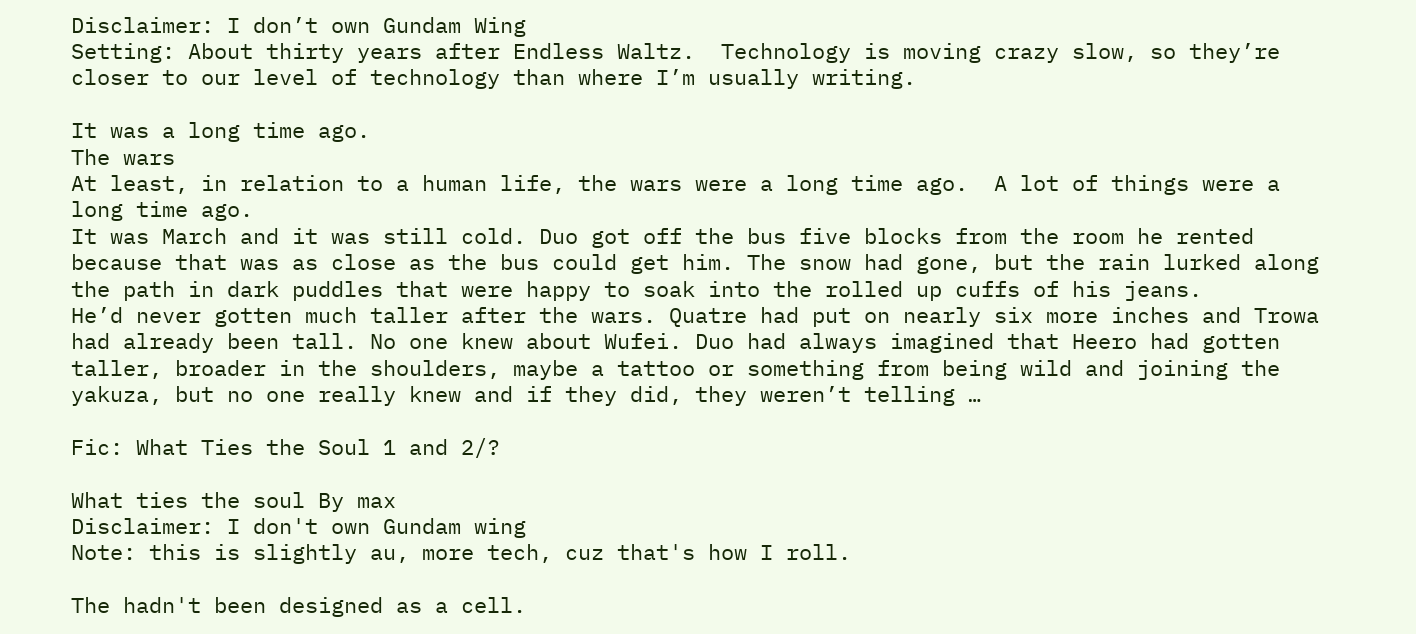Disclaimer: I don’t own Gundam Wing
Setting: About thirty years after Endless Waltz.  Technology is moving crazy slow, so they’re closer to our level of technology than where I’m usually writing.

It was a long time ago.
The wars
At least, in relation to a human life, the wars were a long time ago.  A lot of things were a long time ago.
It was March and it was still cold. Duo got off the bus five blocks from the room he rented because that was as close as the bus could get him. The snow had gone, but the rain lurked along the path in dark puddles that were happy to soak into the rolled up cuffs of his jeans.
He’d never gotten much taller after the wars. Quatre had put on nearly six more inches and Trowa had already been tall. No one knew about Wufei. Duo had always imagined that Heero had gotten taller, broader in the shoulders, maybe a tattoo or something from being wild and joining the yakuza, but no one really knew and if they did, they weren’t telling …

Fic: What Ties the Soul 1 and 2/?

What ties the soul By max
Disclaimer: I don't own Gundam wing
Note: this is slightly au, more tech, cuz that's how I roll.

The hadn't been designed as a cell.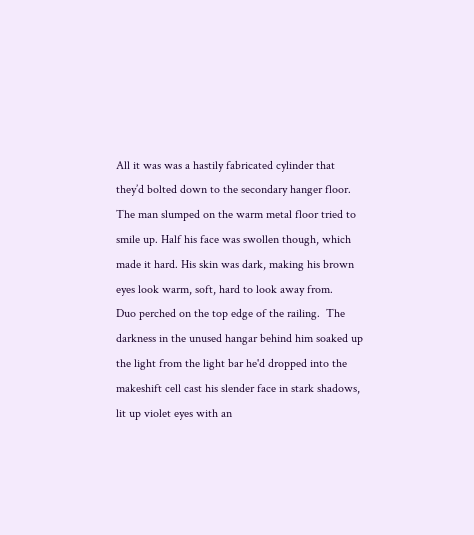All it was was a hastily fabricated cylinder that they’d bolted down to the secondary hanger floor.  The man slumped on the warm metal floor tried to smile up. Half his face was swollen though, which made it hard. His skin was dark, making his brown eyes look warm, soft, hard to look away from.
Duo perched on the top edge of the railing.  The darkness in the unused hangar behind him soaked up the light from the light bar he'd dropped into the makeshift cell cast his slender face in stark shadows, lit up violet eyes with an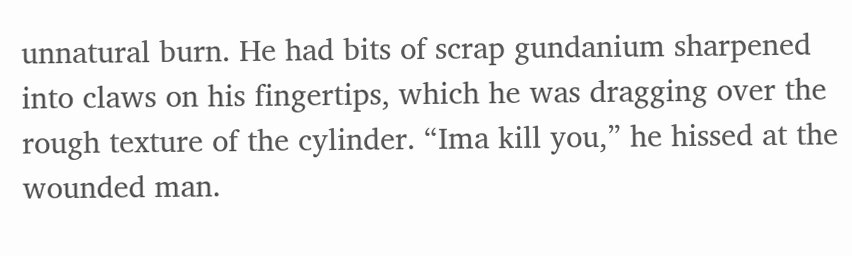unnatural burn. He had bits of scrap gundanium sharpened into claws on his fingertips, which he was dragging over the rough texture of the cylinder. “Ima kill you,” he hissed at the wounded man.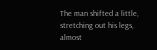The man shifted a little, stretching out his legs, almost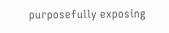purposefully exposing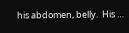his abdomen, belly.  His …